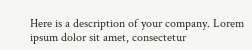Here is a description of your company. Lorem ipsum dolor sit amet, consectetur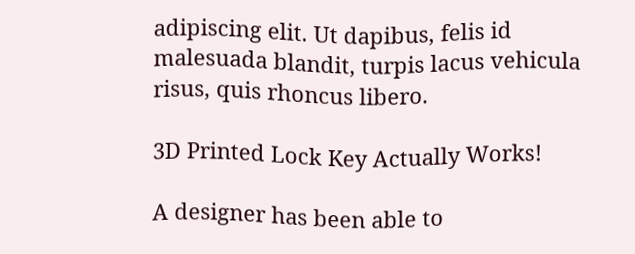adipiscing elit. Ut dapibus, felis id malesuada blandit, turpis lacus vehicula risus, quis rhoncus libero.

3D Printed Lock Key Actually Works!

A designer has been able to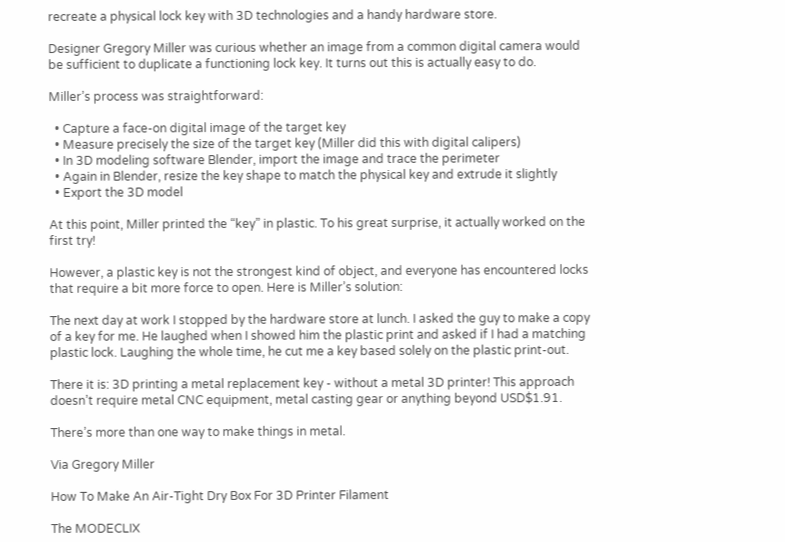recreate a physical lock key with 3D technologies and a handy hardware store.

Designer Gregory Miller was curious whether an image from a common digital camera would be sufficient to duplicate a functioning lock key. It turns out this is actually easy to do.

Miller’s process was straightforward:

  • Capture a face-on digital image of the target key
  • Measure precisely the size of the target key (Miller did this with digital calipers)
  • In 3D modeling software Blender, import the image and trace the perimeter
  • Again in Blender, resize the key shape to match the physical key and extrude it slightly
  • Export the 3D model

At this point, Miller printed the “key” in plastic. To his great surprise, it actually worked on the first try!

However, a plastic key is not the strongest kind of object, and everyone has encountered locks that require a bit more force to open. Here is Miller’s solution:

The next day at work I stopped by the hardware store at lunch. I asked the guy to make a copy of a key for me. He laughed when I showed him the plastic print and asked if I had a matching plastic lock. Laughing the whole time, he cut me a key based solely on the plastic print-out.

There it is: 3D printing a metal replacement key - without a metal 3D printer! This approach doesn’t require metal CNC equipment, metal casting gear or anything beyond USD$1.91.

There’s more than one way to make things in metal.

Via Gregory Miller

How To Make An Air-Tight Dry Box For 3D Printer Filament

The MODECLIX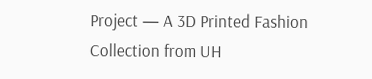Project — A 3D Printed Fashion Collection from UH